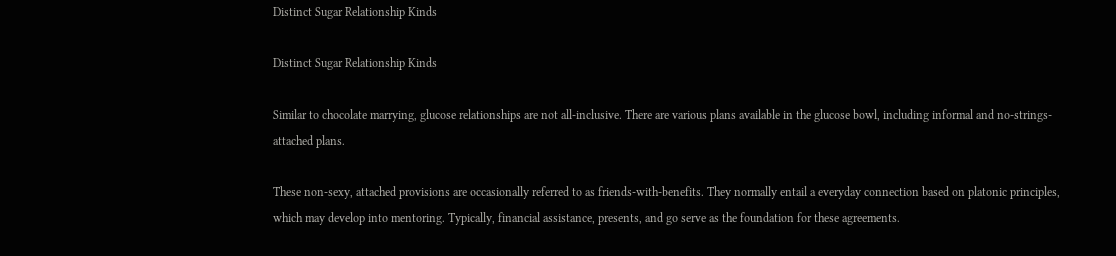Distinct Sugar Relationship Kinds

Distinct Sugar Relationship Kinds

Similar to chocolate marrying, glucose relationships are not all-inclusive. There are various plans available in the glucose bowl, including informal and no-strings-attached plans.

These non-sexy, attached provisions are occasionally referred to as friends-with-benefits. They normally entail a everyday connection based on platonic principles, which may develop into mentoring. Typically, financial assistance, presents, and go serve as the foundation for these agreements.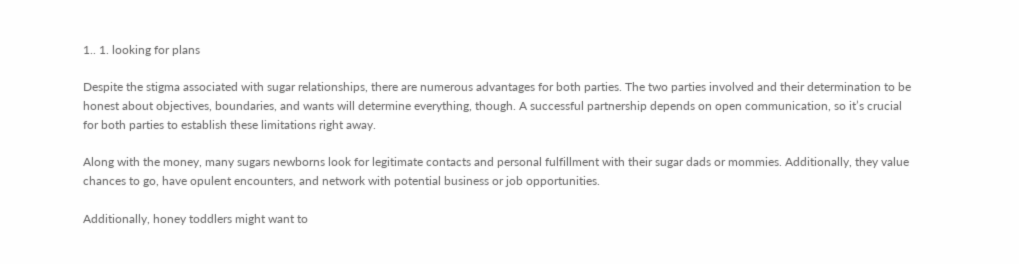1.. 1. looking for plans

Despite the stigma associated with sugar relationships, there are numerous advantages for both parties. The two parties involved and their determination to be honest about objectives, boundaries, and wants will determine everything, though. A successful partnership depends on open communication, so it’s crucial for both parties to establish these limitations right away.

Along with the money, many sugars newborns look for legitimate contacts and personal fulfillment with their sugar dads or mommies. Additionally, they value chances to go, have opulent encounters, and network with potential business or job opportunities.

Additionally, honey toddlers might want to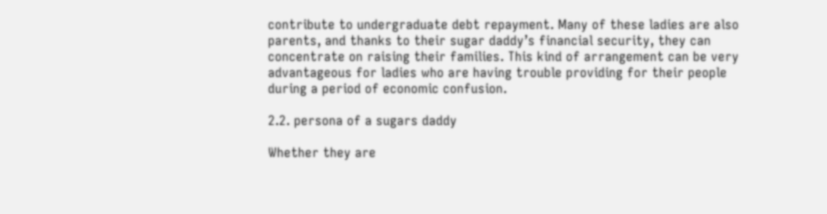contribute to undergraduate debt repayment. Many of these ladies are also parents, and thanks to their sugar daddy’s financial security, they can concentrate on raising their families. This kind of arrangement can be very advantageous for ladies who are having trouble providing for their people during a period of economic confusion.

2.2. persona of a sugars daddy

Whether they are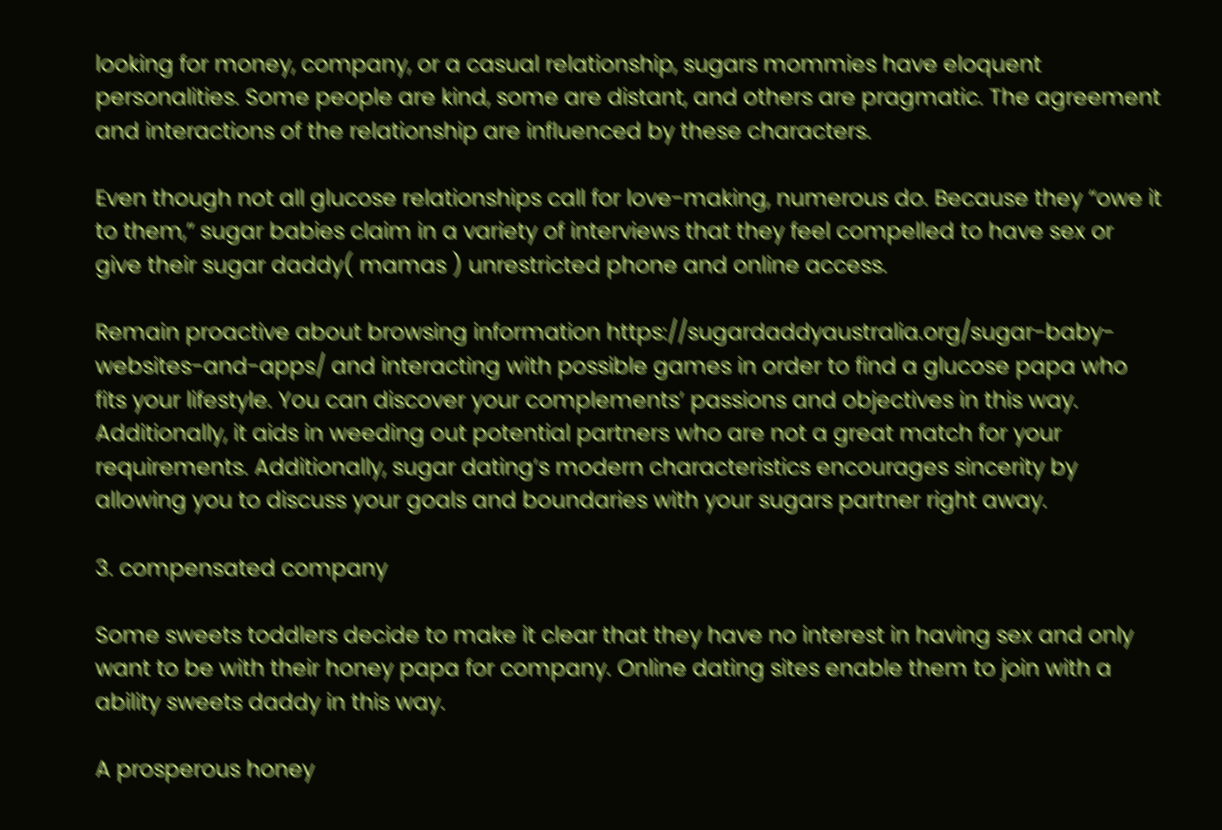looking for money, company, or a casual relationship, sugars mommies have eloquent personalities. Some people are kind, some are distant, and others are pragmatic. The agreement and interactions of the relationship are influenced by these characters.

Even though not all glucose relationships call for love-making, numerous do. Because they “owe it to them,” sugar babies claim in a variety of interviews that they feel compelled to have sex or give their sugar daddy( mamas ) unrestricted phone and online access.

Remain proactive about browsing information https://sugardaddyaustralia.org/sugar-baby-websites-and-apps/ and interacting with possible games in order to find a glucose papa who fits your lifestyle. You can discover your complements’ passions and objectives in this way. Additionally, it aids in weeding out potential partners who are not a great match for your requirements. Additionally, sugar dating’s modern characteristics encourages sincerity by allowing you to discuss your goals and boundaries with your sugars partner right away.

3. compensated company

Some sweets toddlers decide to make it clear that they have no interest in having sex and only want to be with their honey papa for company. Online dating sites enable them to join with a ability sweets daddy in this way.

A prosperous honey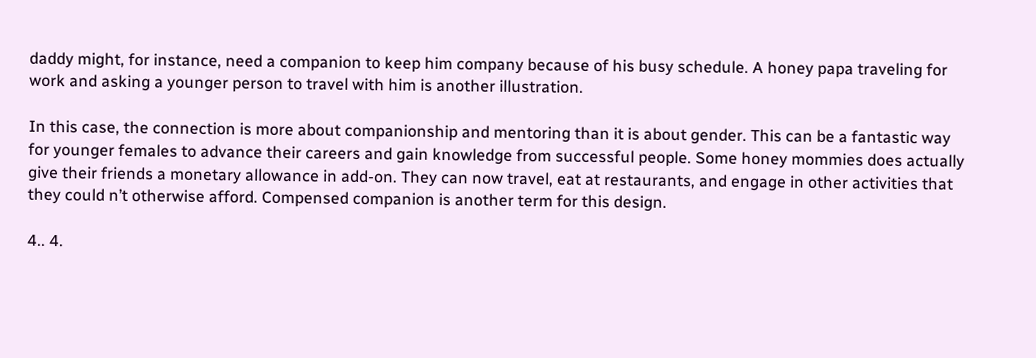daddy might, for instance, need a companion to keep him company because of his busy schedule. A honey papa traveling for work and asking a younger person to travel with him is another illustration.

In this case, the connection is more about companionship and mentoring than it is about gender. This can be a fantastic way for younger females to advance their careers and gain knowledge from successful people. Some honey mommies does actually give their friends a monetary allowance in add-on. They can now travel, eat at restaurants, and engage in other activities that they could n’t otherwise afford. Compensed companion is another term for this design.

4.. 4.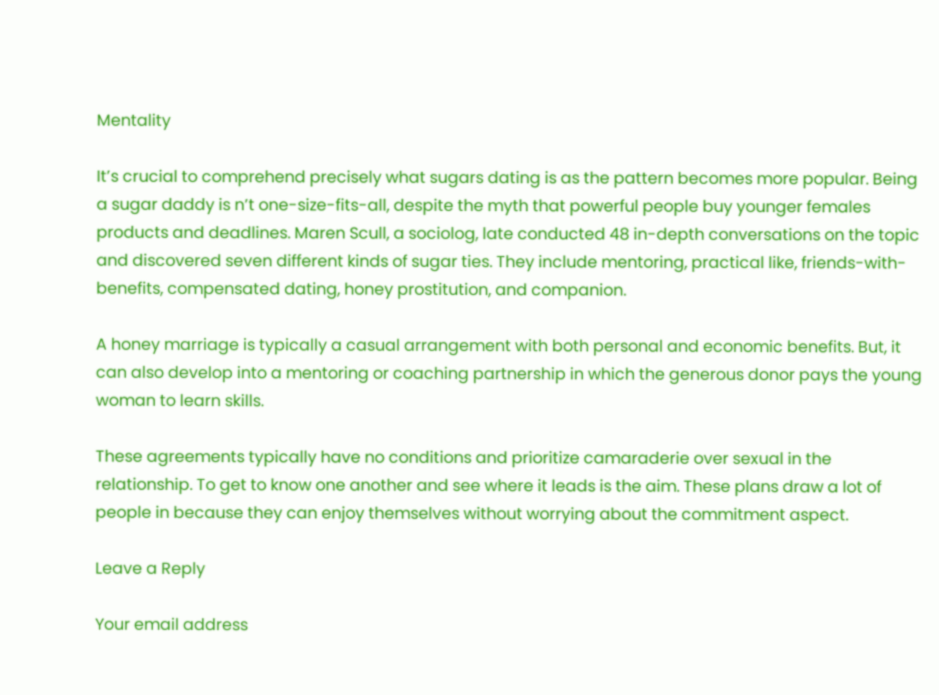Mentality

It’s crucial to comprehend precisely what sugars dating is as the pattern becomes more popular. Being a sugar daddy is n’t one-size-fits-all, despite the myth that powerful people buy younger females products and deadlines. Maren Scull, a sociolog, late conducted 48 in-depth conversations on the topic and discovered seven different kinds of sugar ties. They include mentoring, practical like, friends-with-benefits, compensated dating, honey prostitution, and companion.

A honey marriage is typically a casual arrangement with both personal and economic benefits. But, it can also develop into a mentoring or coaching partnership in which the generous donor pays the young woman to learn skills.

These agreements typically have no conditions and prioritize camaraderie over sexual in the relationship. To get to know one another and see where it leads is the aim. These plans draw a lot of people in because they can enjoy themselves without worrying about the commitment aspect.

Leave a Reply

Your email address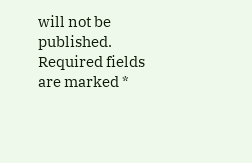will not be published. Required fields are marked *